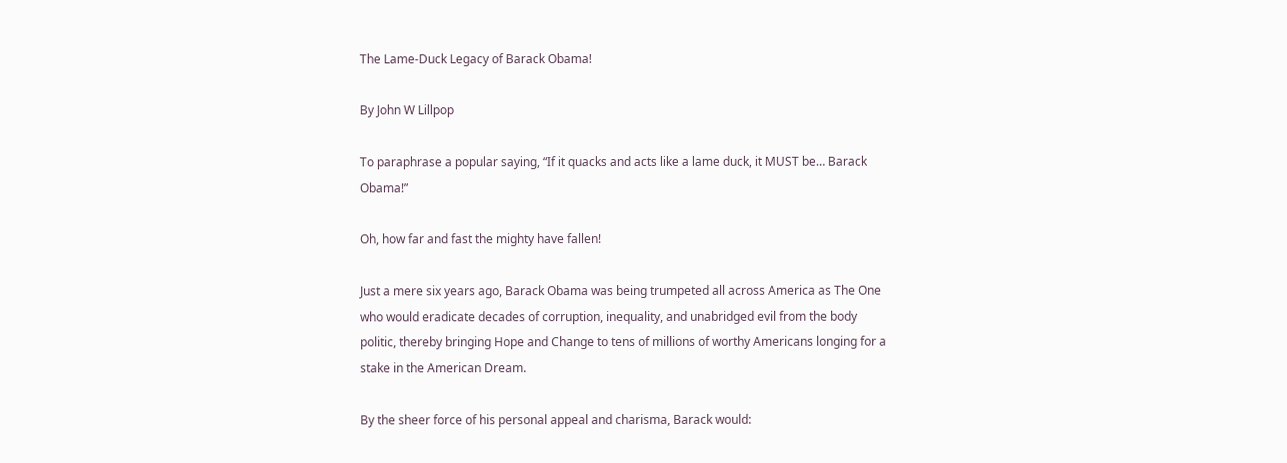The Lame-Duck Legacy of Barack Obama!

By John W Lillpop

To paraphrase a popular saying, “If it quacks and acts like a lame duck, it MUST be… Barack Obama!”

Oh, how far and fast the mighty have fallen!

Just a mere six years ago, Barack Obama was being trumpeted all across America as The One who would eradicate decades of corruption, inequality, and unabridged evil from the body politic, thereby bringing Hope and Change to tens of millions of worthy Americans longing for a stake in the American Dream.

By the sheer force of his personal appeal and charisma, Barack would: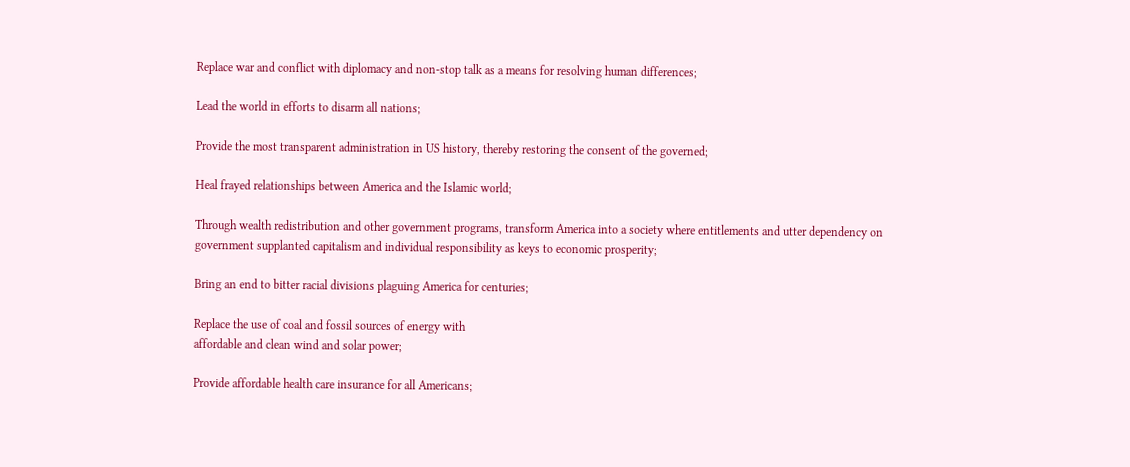Replace war and conflict with diplomacy and non-stop talk as a means for resolving human differences;

Lead the world in efforts to disarm all nations;

Provide the most transparent administration in US history, thereby restoring the consent of the governed;

Heal frayed relationships between America and the Islamic world;

Through wealth redistribution and other government programs, transform America into a society where entitlements and utter dependency on government supplanted capitalism and individual responsibility as keys to economic prosperity;

Bring an end to bitter racial divisions plaguing America for centuries;

Replace the use of coal and fossil sources of energy with
affordable and clean wind and solar power;

Provide affordable health care insurance for all Americans;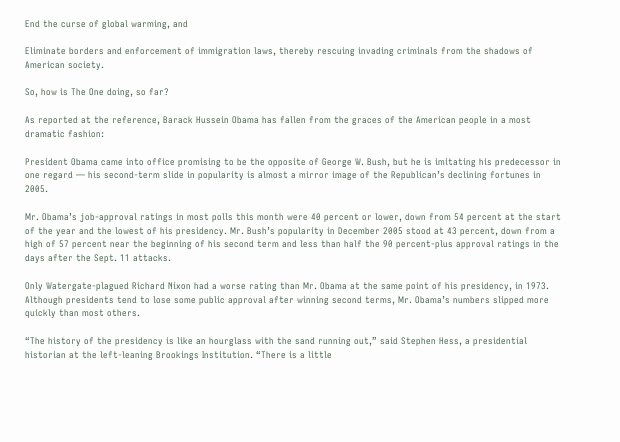End the curse of global warming, and

Eliminate borders and enforcement of immigration laws, thereby rescuing invading criminals from the shadows of American society.

So, how is The One doing, so far?

As reported at the reference, Barack Hussein Obama has fallen from the graces of the American people in a most dramatic fashion:

President Obama came into office promising to be the opposite of George W. Bush, but he is imitating his predecessor in one regard — his second-term slide in popularity is almost a mirror image of the Republican’s declining fortunes in 2005.

Mr. Obama’s job-approval ratings in most polls this month were 40 percent or lower, down from 54 percent at the start of the year and the lowest of his presidency. Mr. Bush’s popularity in December 2005 stood at 43 percent, down from a high of 57 percent near the beginning of his second term and less than half the 90 percent-plus approval ratings in the days after the Sept. 11 attacks.

Only Watergate-plagued Richard Nixon had a worse rating than Mr. Obama at the same point of his presidency, in 1973. Although presidents tend to lose some public approval after winning second terms, Mr. Obama’s numbers slipped more quickly than most others.

“The history of the presidency is like an hourglass with the sand running out,” said Stephen Hess, a presidential historian at the left-leaning Brookings Institution. “There is a little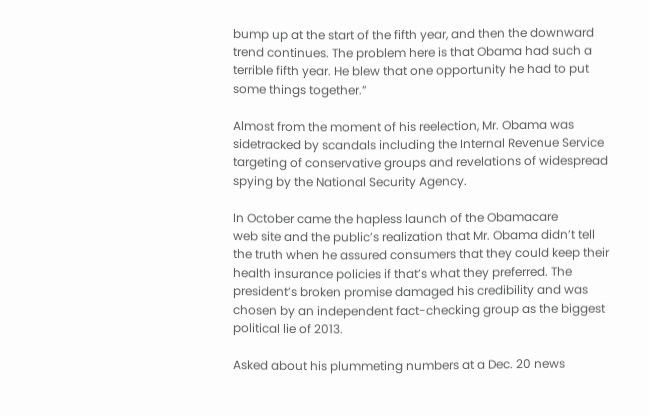bump up at the start of the fifth year, and then the downward trend continues. The problem here is that Obama had such a terrible fifth year. He blew that one opportunity he had to put some things together.”

Almost from the moment of his reelection, Mr. Obama was sidetracked by scandals including the Internal Revenue Service targeting of conservative groups and revelations of widespread spying by the National Security Agency.

In October came the hapless launch of the Obamacare
web site and the public’s realization that Mr. Obama didn’t tell the truth when he assured consumers that they could keep their health insurance policies if that’s what they preferred. The president’s broken promise damaged his credibility and was chosen by an independent fact-checking group as the biggest political lie of 2013.

Asked about his plummeting numbers at a Dec. 20 news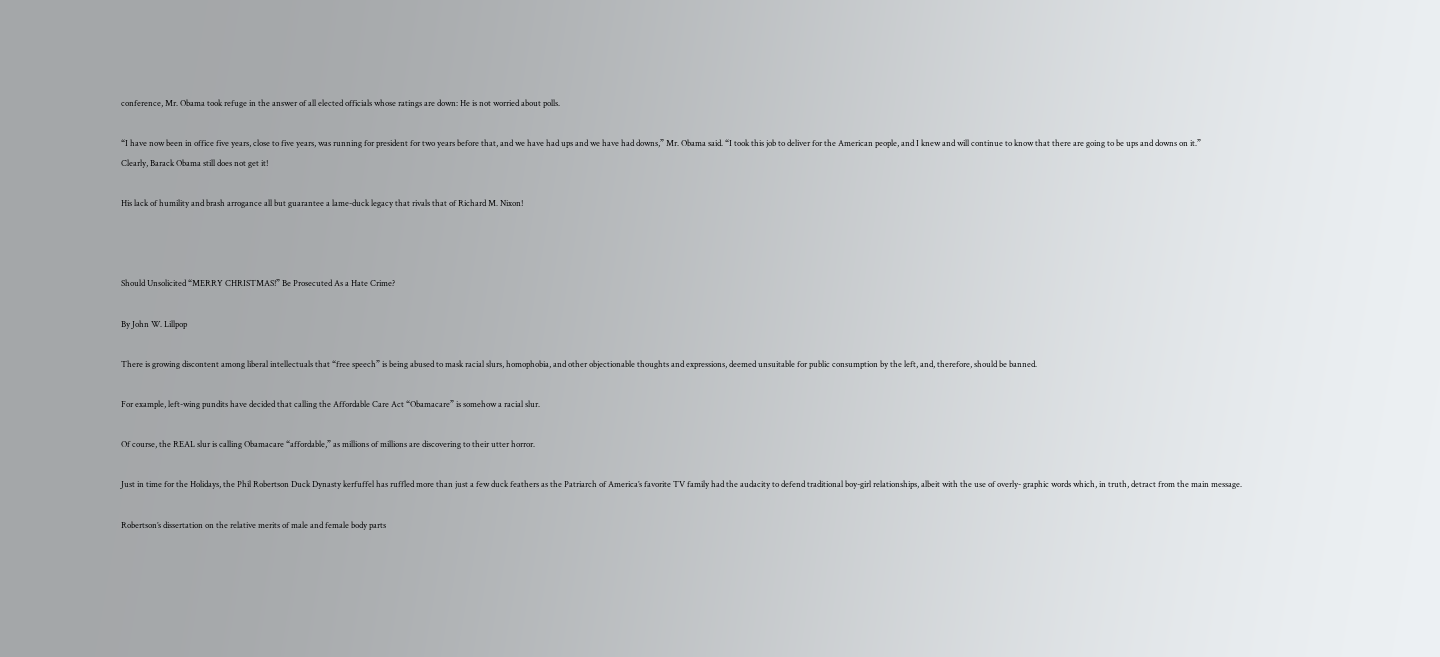conference, Mr. Obama took refuge in the answer of all elected officials whose ratings are down: He is not worried about polls.

“I have now been in office five years, close to five years, was running for president for two years before that, and we have had ups and we have had downs,” Mr. Obama said. “I took this job to deliver for the American people, and I knew and will continue to know that there are going to be ups and downs on it.”
Clearly, Barack Obama still does not get it!

His lack of humility and brash arrogance all but guarantee a lame-duck legacy that rivals that of Richard M. Nixon!



Should Unsolicited “MERRY CHRISTMAS!” Be Prosecuted As a Hate Crime?

By John W. Lillpop

There is growing discontent among liberal intellectuals that “free speech” is being abused to mask racial slurs, homophobia, and other objectionable thoughts and expressions, deemed unsuitable for public consumption by the left, and, therefore, should be banned.

For example, left-wing pundits have decided that calling the Affordable Care Act “Obamacare” is somehow a racial slur.

Of course, the REAL slur is calling Obamacare “affordable,” as millions of millions are discovering to their utter horror.

Just in time for the Holidays, the Phil Robertson Duck Dynasty kerfuffel has ruffled more than just a few duck feathers as the Patriarch of America’s favorite TV family had the audacity to defend traditional boy-girl relationships, albeit with the use of overly- graphic words which, in truth, detract from the main message.

Robertson’s dissertation on the relative merits of male and female body parts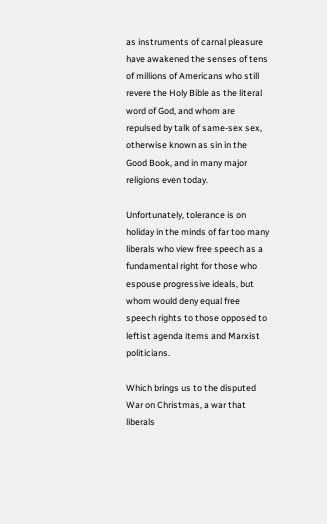as instruments of carnal pleasure have awakened the senses of tens of millions of Americans who still revere the Holy Bible as the literal word of God, and whom are repulsed by talk of same-sex sex, otherwise known as sin in the Good Book, and in many major religions even today.

Unfortunately, tolerance is on holiday in the minds of far too many liberals who view free speech as a fundamental right for those who espouse progressive ideals, but whom would deny equal free speech rights to those opposed to leftist agenda items and Marxist politicians.

Which brings us to the disputed War on Christmas, a war that liberals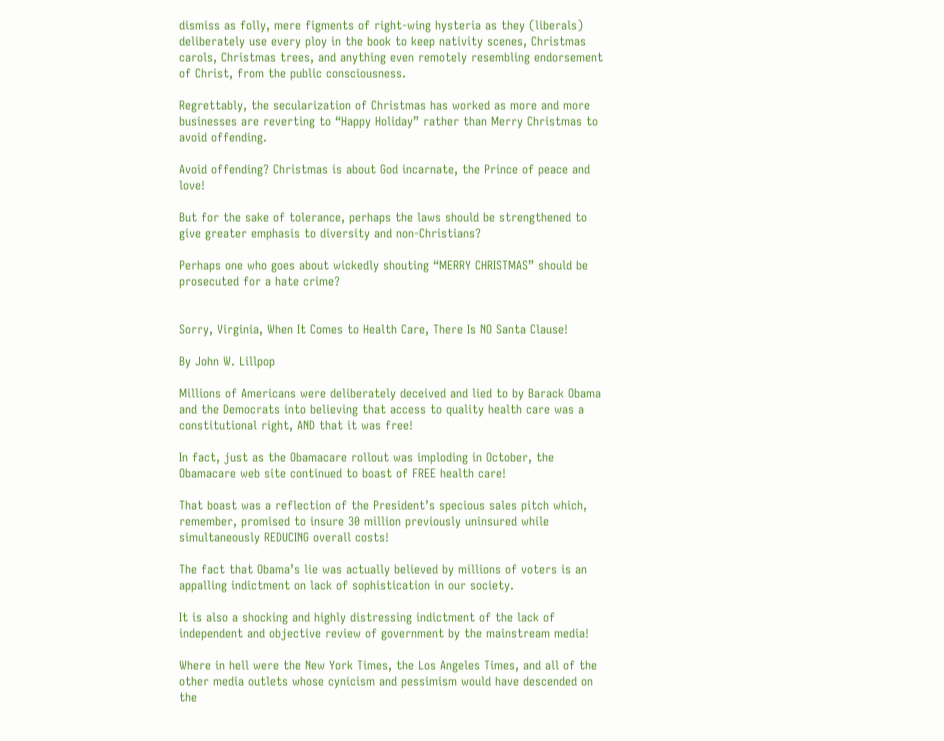dismiss as folly, mere figments of right-wing hysteria as they (liberals) deliberately use every ploy in the book to keep nativity scenes, Christmas carols, Christmas trees, and anything even remotely resembling endorsement of Christ, from the public consciousness.

Regrettably, the secularization of Christmas has worked as more and more businesses are reverting to “Happy Holiday” rather than Merry Christmas to avoid offending.

Avoid offending? Christmas is about God incarnate, the Prince of peace and love!

But for the sake of tolerance, perhaps the laws should be strengthened to give greater emphasis to diversity and non-Christians?

Perhaps one who goes about wickedly shouting “MERRY CHRISTMAS” should be prosecuted for a hate crime?


Sorry, Virginia, When It Comes to Health Care, There Is NO Santa Clause!

By John W. Lillpop

Millions of Americans were deliberately deceived and lied to by Barack Obama and the Democrats into believing that access to quality health care was a constitutional right, AND that it was free!

In fact, just as the Obamacare rollout was imploding in October, the Obamacare web site continued to boast of FREE health care!

That boast was a reflection of the President’s specious sales pitch which, remember, promised to insure 30 million previously uninsured while simultaneously REDUCING overall costs!

The fact that Obama’s lie was actually believed by millions of voters is an appalling indictment on lack of sophistication in our society.

It is also a shocking and highly distressing indictment of the lack of independent and objective review of government by the mainstream media!

Where in hell were the New York Times, the Los Angeles Times, and all of the other media outlets whose cynicism and pessimism would have descended on the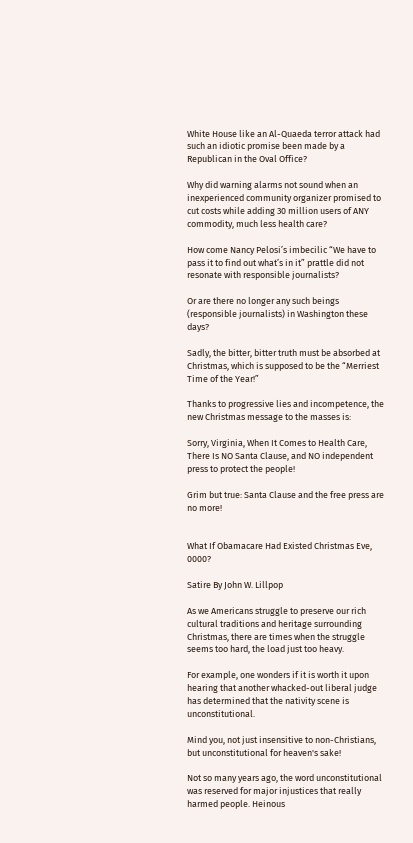White House like an Al-Quaeda terror attack had such an idiotic promise been made by a Republican in the Oval Office?

Why did warning alarms not sound when an inexperienced community organizer promised to cut costs while adding 30 million users of ANY commodity, much less health care?

How come Nancy Pelosi’s imbecilic “We have to pass it to find out what’s in it” prattle did not resonate with responsible journalists?

Or are there no longer any such beings (responsible journalists) in Washington these days?

Sadly, the bitter, bitter truth must be absorbed at Christmas, which is supposed to be the “Merriest Time of the Year!”

Thanks to progressive lies and incompetence, the new Christmas message to the masses is:

Sorry, Virginia, When It Comes to Health Care, There Is NO Santa Clause, and NO independent press to protect the people!

Grim but true: Santa Clause and the free press are no more!


What If Obamacare Had Existed Christmas Eve, 0000?

Satire By John W. Lillpop

As we Americans struggle to preserve our rich cultural traditions and heritage surrounding Christmas, there are times when the struggle seems too hard, the load just too heavy.

For example, one wonders if it is worth it upon hearing that another whacked-out liberal judge has determined that the nativity scene is unconstitutional.

Mind you, not just insensitive to non-Christians, but unconstitutional for heaven's sake!

Not so many years ago, the word unconstitutional was reserved for major injustices that really harmed people. Heinous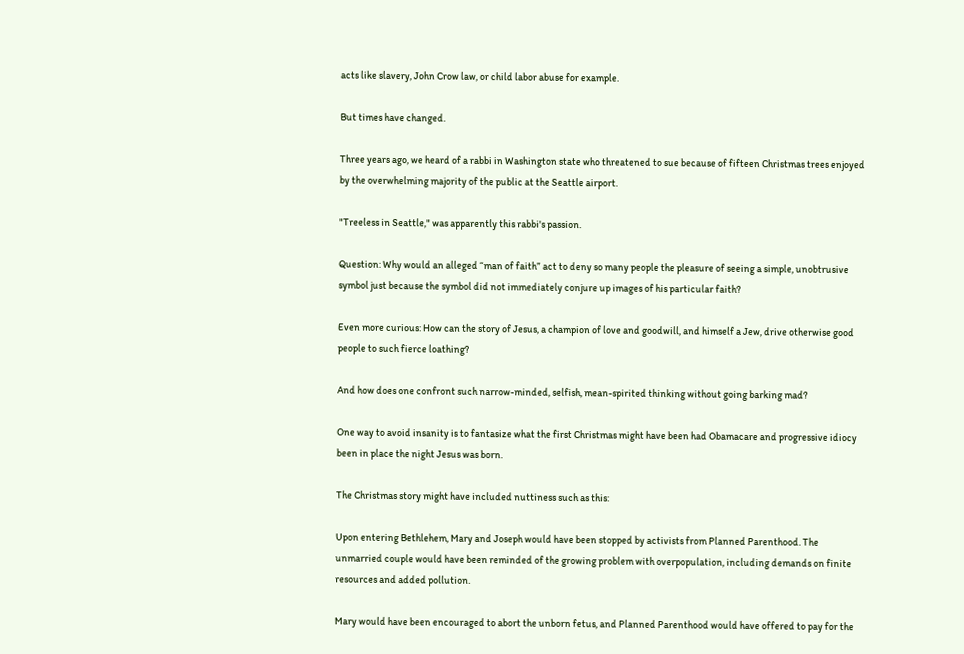acts like slavery, John Crow law, or child labor abuse for example.

But times have changed.

Three years ago, we heard of a rabbi in Washington state who threatened to sue because of fifteen Christmas trees enjoyed by the overwhelming majority of the public at the Seattle airport.

"Treeless in Seattle," was apparently this rabbi's passion.

Question: Why would an alleged “man of faith” act to deny so many people the pleasure of seeing a simple, unobtrusive symbol just because the symbol did not immediately conjure up images of his particular faith?

Even more curious: How can the story of Jesus, a champion of love and goodwill, and himself a Jew, drive otherwise good people to such fierce loathing?

And how does one confront such narrow-minded, selfish, mean-spirited thinking without going barking mad?

One way to avoid insanity is to fantasize what the first Christmas might have been had Obamacare and progressive idiocy been in place the night Jesus was born.

The Christmas story might have included nuttiness such as this:

Upon entering Bethlehem, Mary and Joseph would have been stopped by activists from Planned Parenthood. The unmarried couple would have been reminded of the growing problem with overpopulation, including demands on finite resources and added pollution.

Mary would have been encouraged to abort the unborn fetus, and Planned Parenthood would have offered to pay for the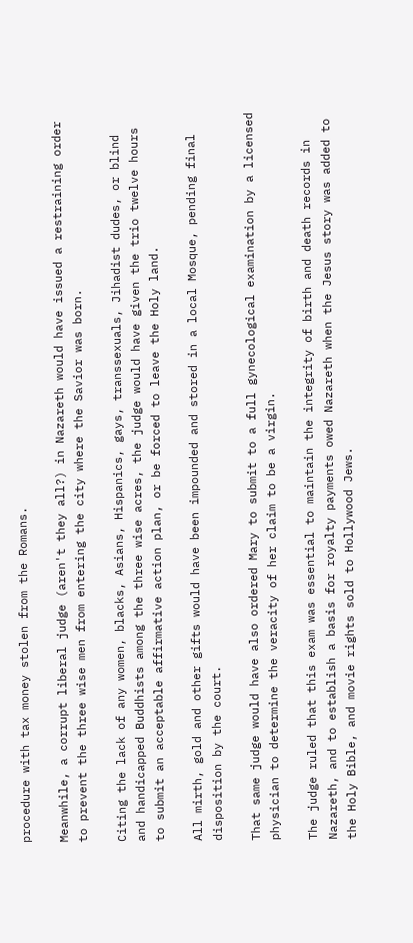procedure with tax money stolen from the Romans.

Meanwhile, a corrupt liberal judge (aren't they all?) in Nazareth would have issued a restraining order to prevent the three wise men from entering the city where the Savior was born.

Citing the lack of any women, blacks, Asians, Hispanics, gays, transsexuals, Jihadist dudes, or blind and handicapped Buddhists among the three wise acres, the judge would have given the trio twelve hours to submit an acceptable affirmative action plan, or be forced to leave the Holy land.

All mirth, gold and other gifts would have been impounded and stored in a local Mosque, pending final disposition by the court.

That same judge would have also ordered Mary to submit to a full gynecological examination by a licensed physician to determine the veracity of her claim to be a virgin.

The judge ruled that this exam was essential to maintain the integrity of birth and death records in Nazareth, and to establish a basis for royalty payments owed Nazareth when the Jesus story was added to the Holy Bible, and movie rights sold to Hollywood Jews.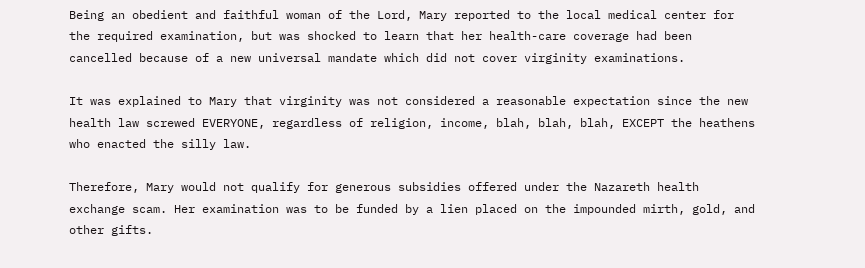Being an obedient and faithful woman of the Lord, Mary reported to the local medical center for the required examination, but was shocked to learn that her health-care coverage had been cancelled because of a new universal mandate which did not cover virginity examinations.

It was explained to Mary that virginity was not considered a reasonable expectation since the new health law screwed EVERYONE, regardless of religion, income, blah, blah, blah, EXCEPT the heathens who enacted the silly law.

Therefore, Mary would not qualify for generous subsidies offered under the Nazareth health exchange scam. Her examination was to be funded by a lien placed on the impounded mirth, gold, and other gifts.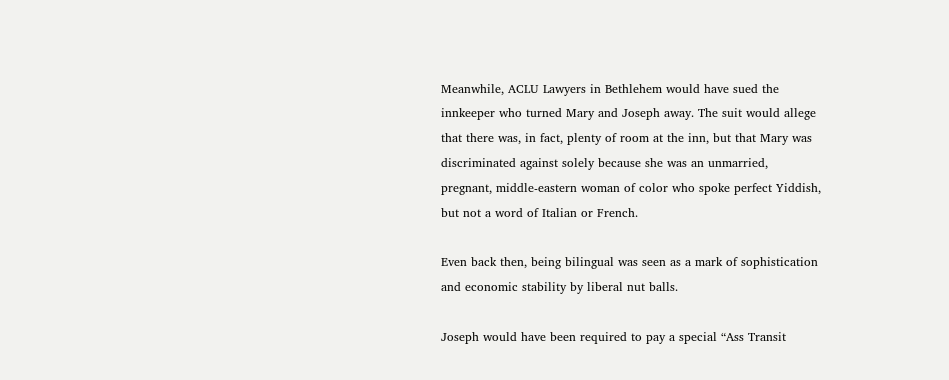Meanwhile, ACLU Lawyers in Bethlehem would have sued the innkeeper who turned Mary and Joseph away. The suit would allege that there was, in fact, plenty of room at the inn, but that Mary was discriminated against solely because she was an unmarried, pregnant, middle-eastern woman of color who spoke perfect Yiddish, but not a word of Italian or French.

Even back then, being bilingual was seen as a mark of sophistication and economic stability by liberal nut balls.

Joseph would have been required to pay a special “Ass Transit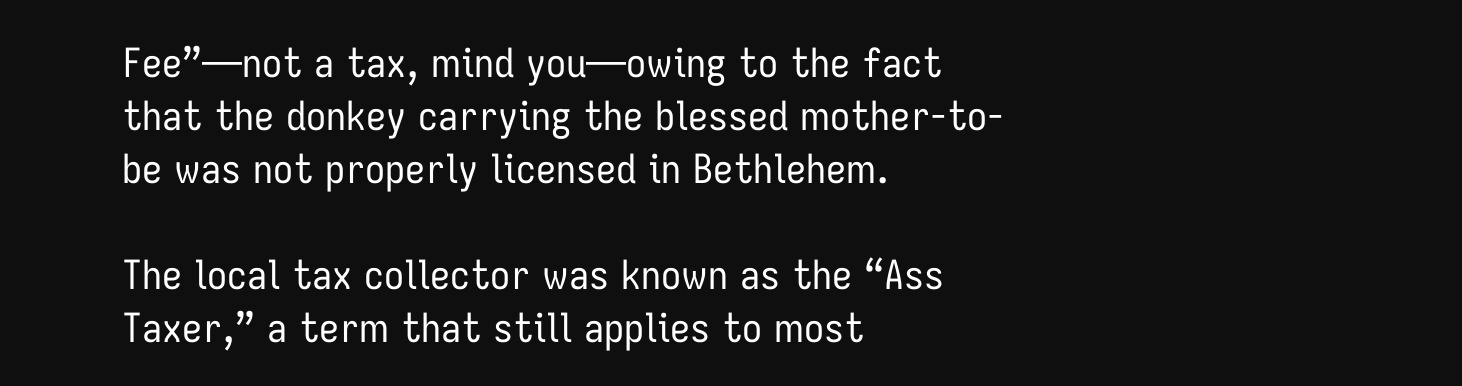Fee”—not a tax, mind you—owing to the fact that the donkey carrying the blessed mother-to-be was not properly licensed in Bethlehem.

The local tax collector was known as the “Ass Taxer,” a term that still applies to most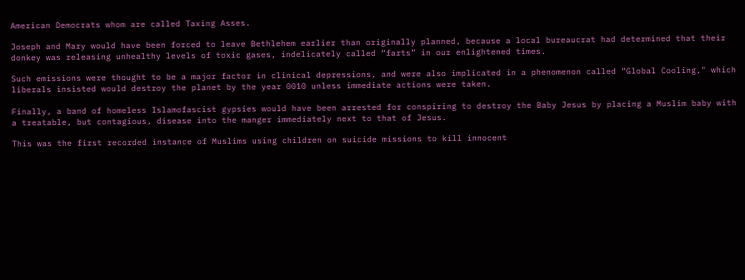American Democrats whom are called Taxing Asses.

Joseph and Mary would have been forced to leave Bethlehem earlier than originally planned, because a local bureaucrat had determined that their donkey was releasing unhealthy levels of toxic gases, indelicately called “farts” in our enlightened times.

Such emissions were thought to be a major factor in clinical depressions, and were also implicated in a phenomenon called “Global Cooling," which liberals insisted would destroy the planet by the year 0010 unless immediate actions were taken.

Finally, a band of homeless Islamofascist gypsies would have been arrested for conspiring to destroy the Baby Jesus by placing a Muslim baby with a treatable, but contagious, disease into the manger immediately next to that of Jesus.

This was the first recorded instance of Muslims using children on suicide missions to kill innocent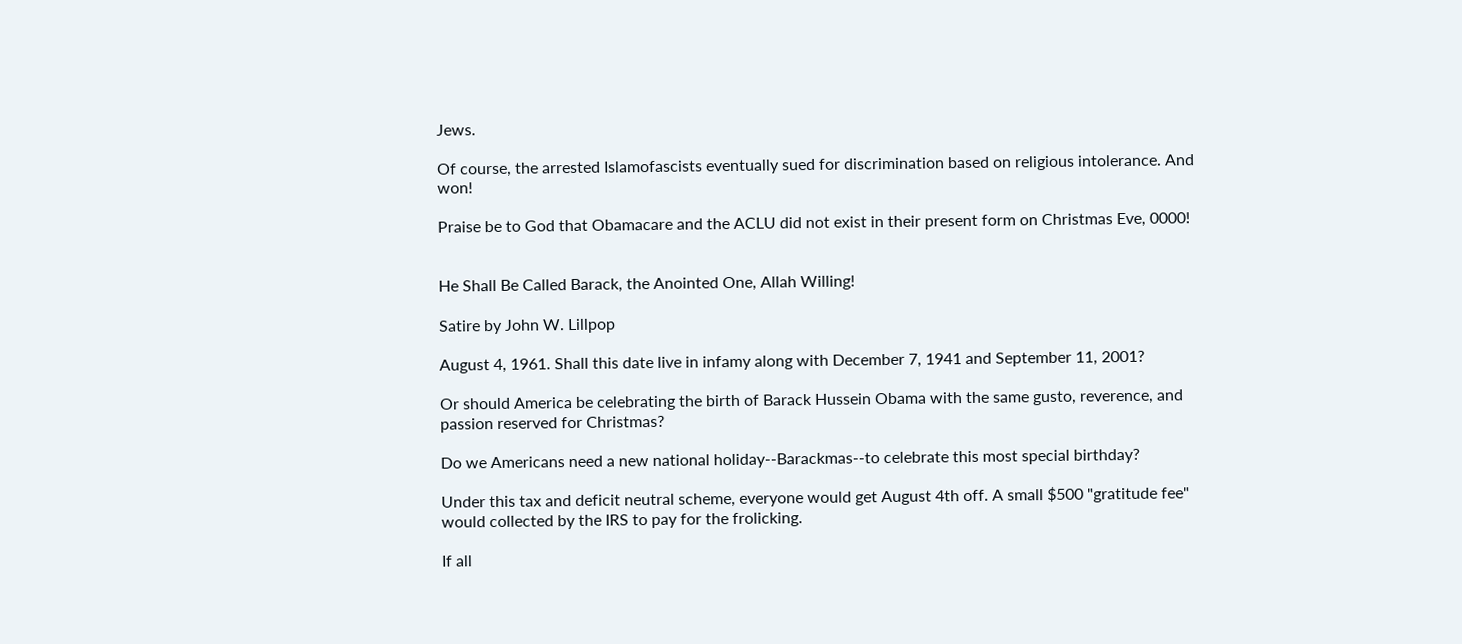Jews.

Of course, the arrested Islamofascists eventually sued for discrimination based on religious intolerance. And won!

Praise be to God that Obamacare and the ACLU did not exist in their present form on Christmas Eve, 0000!


He Shall Be Called Barack, the Anointed One, Allah Willing!

Satire by John W. Lillpop

August 4, 1961. Shall this date live in infamy along with December 7, 1941 and September 11, 2001?

Or should America be celebrating the birth of Barack Hussein Obama with the same gusto, reverence, and passion reserved for Christmas?

Do we Americans need a new national holiday--Barackmas--to celebrate this most special birthday?

Under this tax and deficit neutral scheme, everyone would get August 4th off. A small $500 "gratitude fee" would collected by the IRS to pay for the frolicking.

If all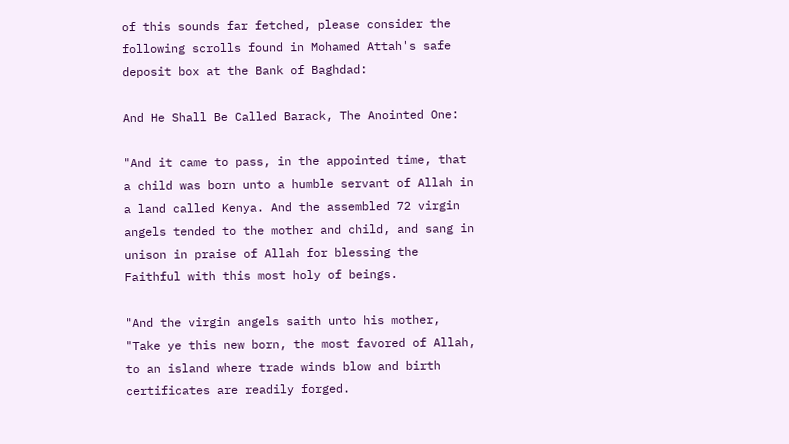of this sounds far fetched, please consider the following scrolls found in Mohamed Attah's safe deposit box at the Bank of Baghdad:

And He Shall Be Called Barack, The Anointed One:

"And it came to pass, in the appointed time, that a child was born unto a humble servant of Allah in a land called Kenya. And the assembled 72 virgin angels tended to the mother and child, and sang in unison in praise of Allah for blessing the Faithful with this most holy of beings.

"And the virgin angels saith unto his mother, "Take ye this new born, the most favored of Allah, to an island where trade winds blow and birth certificates are readily forged.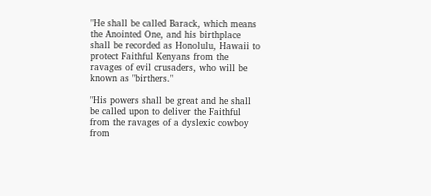"He shall be called Barack, which means the Anointed One, and his birthplace shall be recorded as Honolulu, Hawaii to protect Faithful Kenyans from the ravages of evil crusaders, who will be known as "birthers."

"His powers shall be great and he shall be called upon to deliver the Faithful from the ravages of a dyslexic cowboy from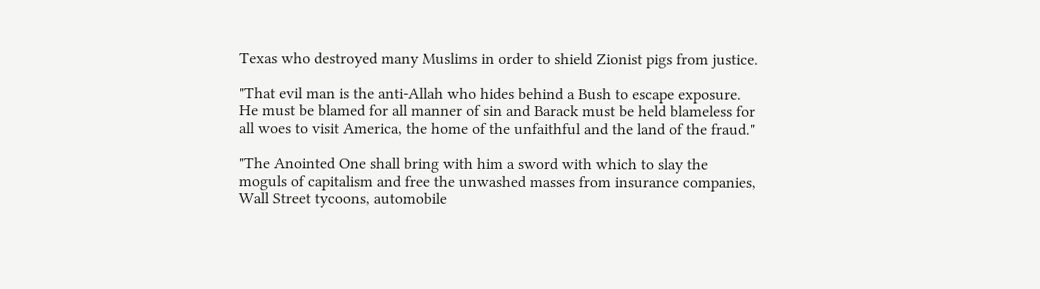Texas who destroyed many Muslims in order to shield Zionist pigs from justice.

"That evil man is the anti-Allah who hides behind a Bush to escape exposure. He must be blamed for all manner of sin and Barack must be held blameless for all woes to visit America, the home of the unfaithful and the land of the fraud."

"The Anointed One shall bring with him a sword with which to slay the moguls of capitalism and free the unwashed masses from insurance companies, Wall Street tycoons, automobile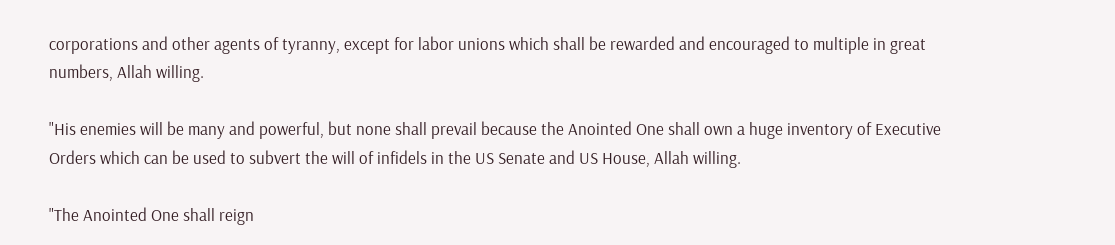corporations and other agents of tyranny, except for labor unions which shall be rewarded and encouraged to multiple in great numbers, Allah willing.

"His enemies will be many and powerful, but none shall prevail because the Anointed One shall own a huge inventory of Executive Orders which can be used to subvert the will of infidels in the US Senate and US House, Allah willing.

"The Anointed One shall reign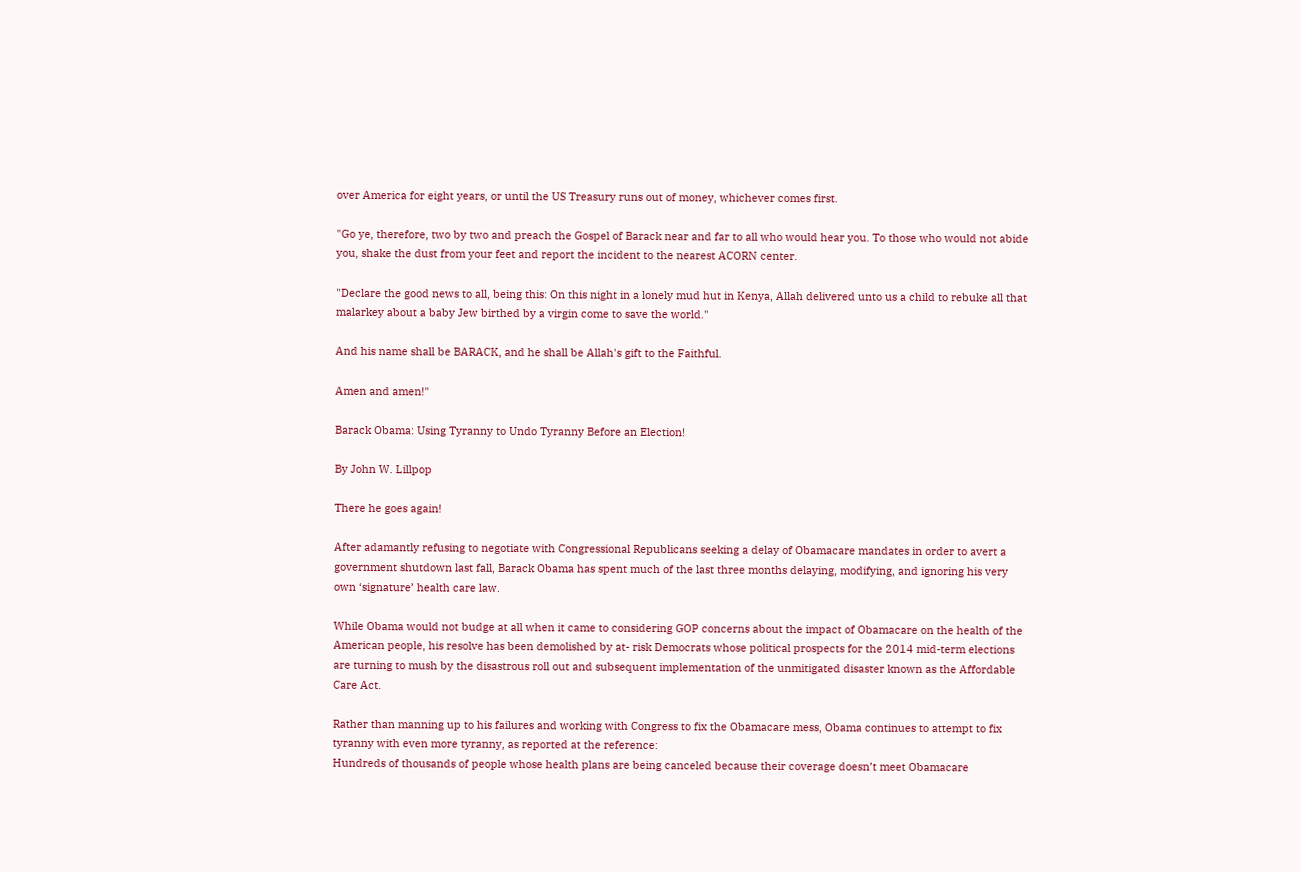over America for eight years, or until the US Treasury runs out of money, whichever comes first.

"Go ye, therefore, two by two and preach the Gospel of Barack near and far to all who would hear you. To those who would not abide you, shake the dust from your feet and report the incident to the nearest ACORN center.

"Declare the good news to all, being this: On this night in a lonely mud hut in Kenya, Allah delivered unto us a child to rebuke all that malarkey about a baby Jew birthed by a virgin come to save the world."

And his name shall be BARACK, and he shall be Allah's gift to the Faithful.

Amen and amen!"

Barack Obama: Using Tyranny to Undo Tyranny Before an Election!

By John W. Lillpop

There he goes again!

After adamantly refusing to negotiate with Congressional Republicans seeking a delay of Obamacare mandates in order to avert a government shutdown last fall, Barack Obama has spent much of the last three months delaying, modifying, and ignoring his very own ‘signature’ health care law.

While Obama would not budge at all when it came to considering GOP concerns about the impact of Obamacare on the health of the American people, his resolve has been demolished by at- risk Democrats whose political prospects for the 2014 mid-term elections are turning to mush by the disastrous roll out and subsequent implementation of the unmitigated disaster known as the Affordable Care Act.

Rather than manning up to his failures and working with Congress to fix the Obamacare mess, Obama continues to attempt to fix tyranny with even more tyranny, as reported at the reference:
Hundreds of thousands of people whose health plans are being canceled because their coverage doesn’t meet Obamacare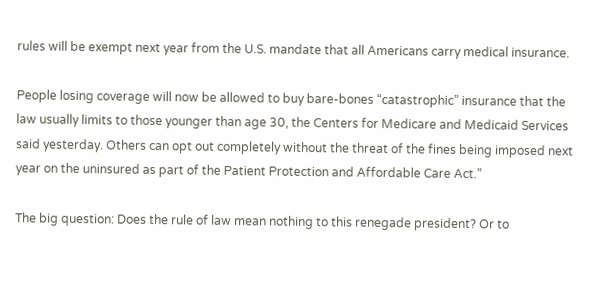rules will be exempt next year from the U.S. mandate that all Americans carry medical insurance.

People losing coverage will now be allowed to buy bare-bones “catastrophic” insurance that the law usually limits to those younger than age 30, the Centers for Medicare and Medicaid Services said yesterday. Others can opt out completely without the threat of the fines being imposed next year on the uninsured as part of the Patient Protection and Affordable Care Act.”

The big question: Does the rule of law mean nothing to this renegade president? Or to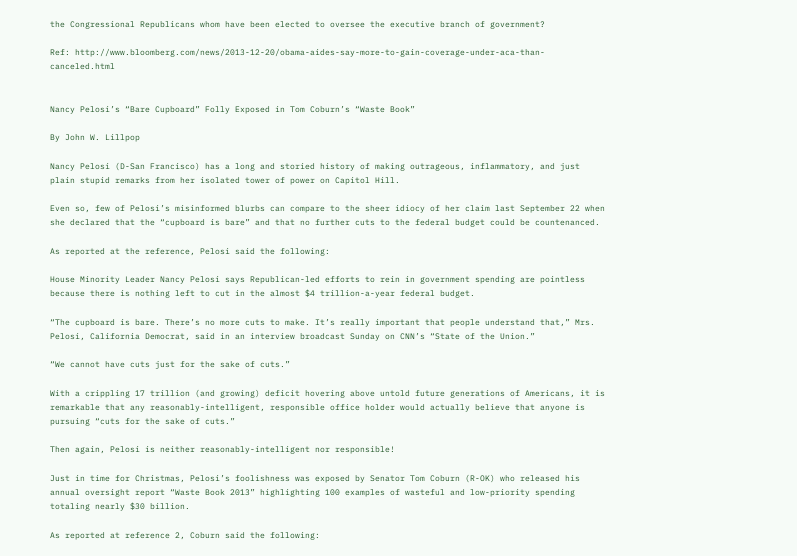the Congressional Republicans whom have been elected to oversee the executive branch of government?

Ref: http://www.bloomberg.com/news/2013-12-20/obama-aides-say-more-to-gain-coverage-under-aca-than-canceled.html


Nancy Pelosi’s “Bare Cupboard” Folly Exposed in Tom Coburn’s “Waste Book”

By John W. Lillpop

Nancy Pelosi (D-San Francisco) has a long and storied history of making outrageous, inflammatory, and just plain stupid remarks from her isolated tower of power on Capitol Hill.

Even so, few of Pelosi’s misinformed blurbs can compare to the sheer idiocy of her claim last September 22 when she declared that the “cupboard is bare” and that no further cuts to the federal budget could be countenanced.

As reported at the reference, Pelosi said the following:

House Minority Leader Nancy Pelosi says Republican-led efforts to rein in government spending are pointless because there is nothing left to cut in the almost $4 trillion-a-year federal budget.

“The cupboard is bare. There’s no more cuts to make. It’s really important that people understand that,” Mrs. Pelosi, California Democrat, said in an interview broadcast Sunday on CNN’s “State of the Union.”

“We cannot have cuts just for the sake of cuts.”

With a crippling 17 trillion (and growing) deficit hovering above untold future generations of Americans, it is remarkable that any reasonably-intelligent, responsible office holder would actually believe that anyone is pursuing “cuts for the sake of cuts.”

Then again, Pelosi is neither reasonably-intelligent nor responsible!

Just in time for Christmas, Pelosi’s foolishness was exposed by Senator Tom Coburn (R-OK) who released his annual oversight report “Waste Book 2013” highlighting 100 examples of wasteful and low-priority spending totaling nearly $30 billion.

As reported at reference 2, Coburn said the following: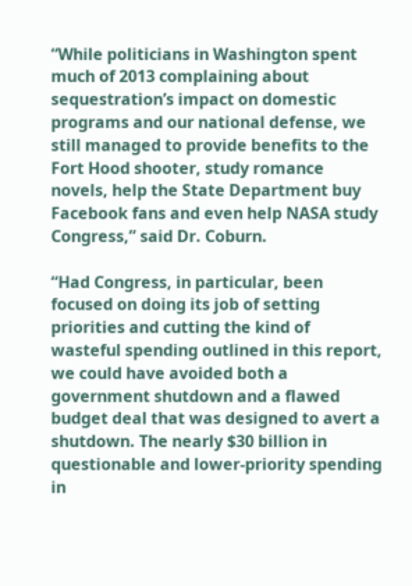“While politicians in Washington spent much of 2013 complaining about sequestration’s impact on domestic programs and our national defense, we still managed to provide benefits to the Fort Hood shooter, study romance novels, help the State Department buy Facebook fans and even help NASA study Congress,” said Dr. Coburn.

“Had Congress, in particular, been focused on doing its job of setting priorities and cutting the kind of wasteful spending outlined in this report, we could have avoided both a government shutdown and a flawed budget deal that was designed to avert a shutdown. The nearly $30 billion in questionable and lower-priority spending in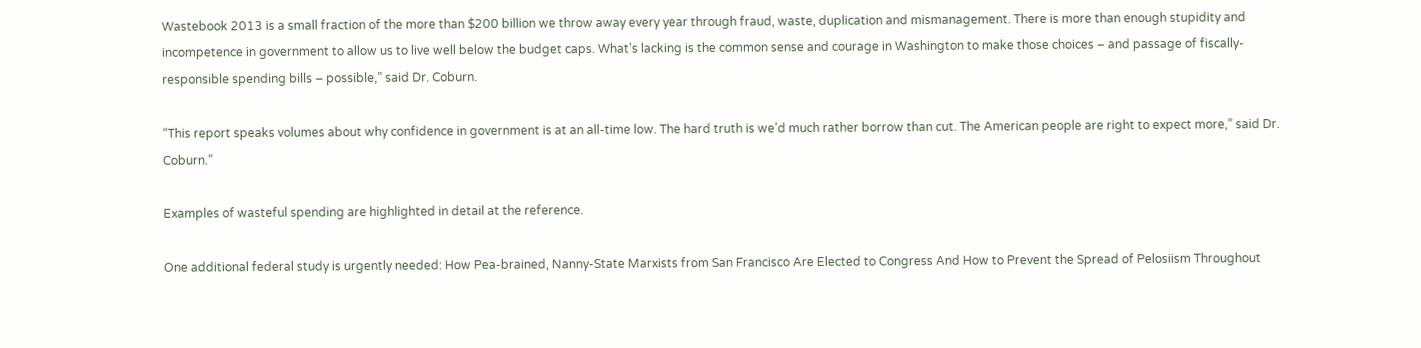Wastebook 2013 is a small fraction of the more than $200 billion we throw away every year through fraud, waste, duplication and mismanagement. There is more than enough stupidity and incompetence in government to allow us to live well below the budget caps. What’s lacking is the common sense and courage in Washington to make those choices – and passage of fiscally-responsible spending bills – possible,” said Dr. Coburn.

“This report speaks volumes about why confidence in government is at an all-time low. The hard truth is we’d much rather borrow than cut. The American people are right to expect more,” said Dr. Coburn.”

Examples of wasteful spending are highlighted in detail at the reference.

One additional federal study is urgently needed: How Pea-brained, Nanny-State Marxists from San Francisco Are Elected to Congress And How to Prevent the Spread of Pelosiism Throughout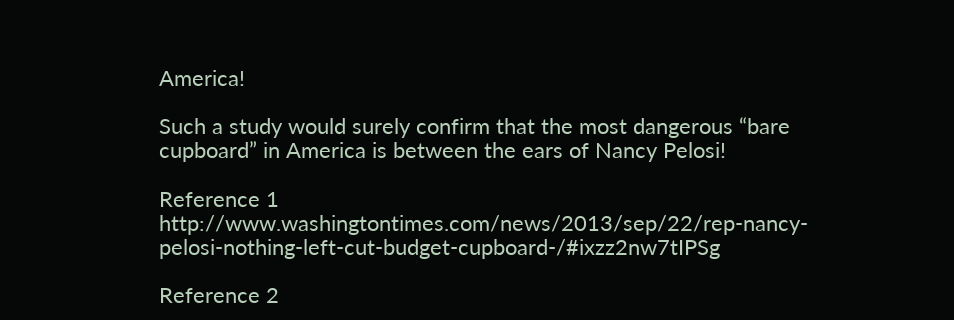America!

Such a study would surely confirm that the most dangerous “bare cupboard” in America is between the ears of Nancy Pelosi!

Reference 1 http://www.washingtontimes.com/news/2013/sep/22/rep-nancy-pelosi-nothing-left-cut-budget-cupboard-/#ixzz2nw7tIPSg

Reference 2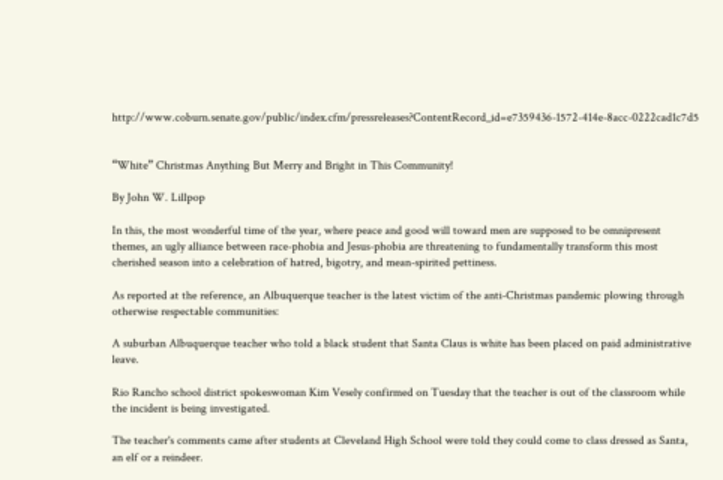http://www.coburn.senate.gov/public/index.cfm/pressreleases?ContentRecord_id=e7359436-1572-414e-8acc-0222cad1c7d5


“White” Christmas Anything But Merry and Bright in This Community!

By John W. Lillpop

In this, the most wonderful time of the year, where peace and good will toward men are supposed to be omnipresent themes, an ugly alliance between race-phobia and Jesus-phobia are threatening to fundamentally transform this most cherished season into a celebration of hatred, bigotry, and mean-spirited pettiness.

As reported at the reference, an Albuquerque teacher is the latest victim of the anti-Christmas pandemic plowing through otherwise respectable communities:

A suburban Albuquerque teacher who told a black student that Santa Claus is white has been placed on paid administrative leave.

Rio Rancho school district spokeswoman Kim Vesely confirmed on Tuesday that the teacher is out of the classroom while the incident is being investigated.

The teacher's comments came after students at Cleveland High School were told they could come to class dressed as Santa, an elf or a reindeer.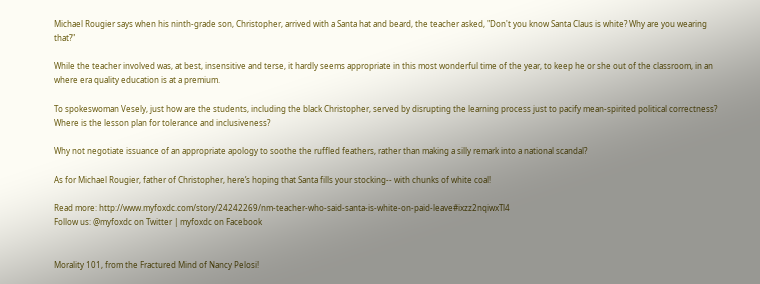Michael Rougier says when his ninth-grade son, Christopher, arrived with a Santa hat and beard, the teacher asked, "Don't you know Santa Claus is white? Why are you wearing that?"

While the teacher involved was, at best, insensitive and terse, it hardly seems appropriate in this most wonderful time of the year, to keep he or she out of the classroom, in an where era quality education is at a premium.

To spokeswoman Vesely, just how are the students, including the black Christopher, served by disrupting the learning process just to pacify mean-spirited political correctness? Where is the lesson plan for tolerance and inclusiveness?

Why not negotiate issuance of an appropriate apology to soothe the ruffled feathers, rather than making a silly remark into a national scandal?

As for Michael Rougier, father of Christopher, here’s hoping that Santa fills your stocking-- with chunks of white coal!

Read more: http://www.myfoxdc.com/story/24242269/nm-teacher-who-said-santa-is-white-on-paid-leave#ixzz2nqiwxTl4
Follow us: @myfoxdc on Twitter | myfoxdc on Facebook


Morality 101, from the Fractured Mind of Nancy Pelosi!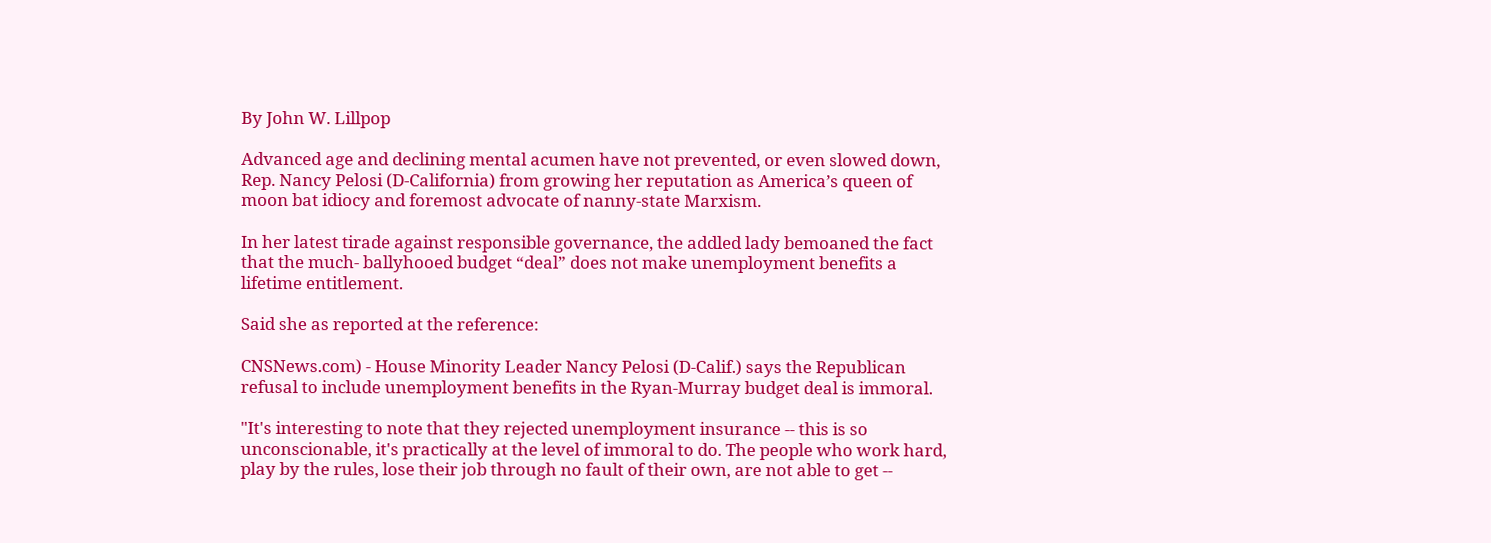By John W. Lillpop

Advanced age and declining mental acumen have not prevented, or even slowed down, Rep. Nancy Pelosi (D-California) from growing her reputation as America’s queen of moon bat idiocy and foremost advocate of nanny-state Marxism.

In her latest tirade against responsible governance, the addled lady bemoaned the fact that the much- ballyhooed budget “deal” does not make unemployment benefits a lifetime entitlement.

Said she as reported at the reference:

CNSNews.com) - House Minority Leader Nancy Pelosi (D-Calif.) says the Republican refusal to include unemployment benefits in the Ryan-Murray budget deal is immoral.

"It's interesting to note that they rejected unemployment insurance -- this is so unconscionable, it's practically at the level of immoral to do. The people who work hard, play by the rules, lose their job through no fault of their own, are not able to get --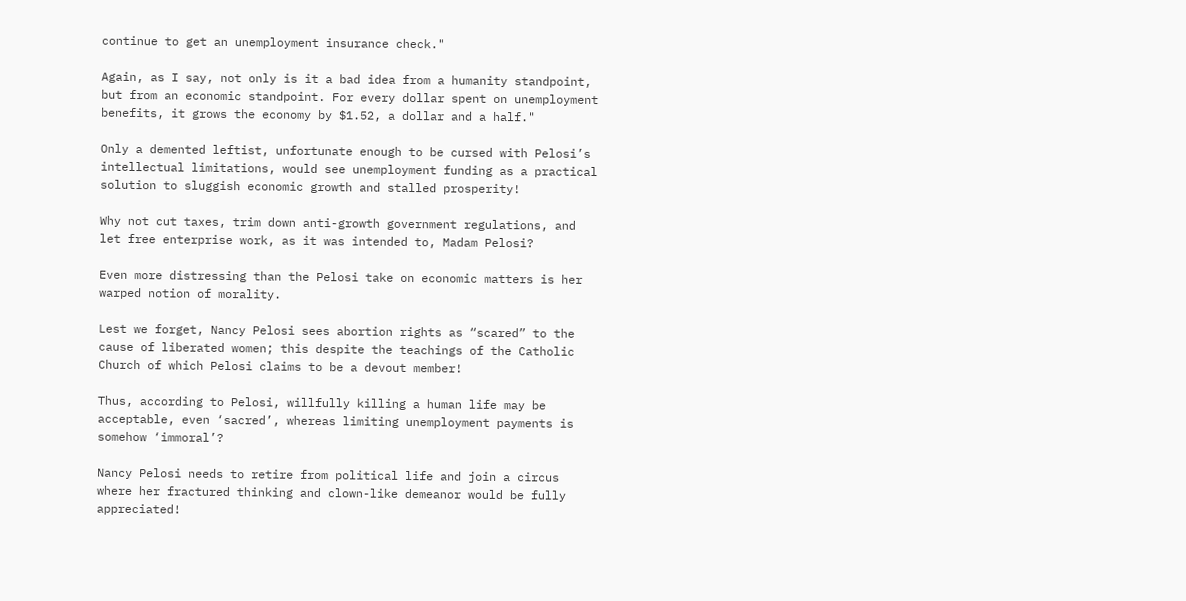continue to get an unemployment insurance check."

Again, as I say, not only is it a bad idea from a humanity standpoint, but from an economic standpoint. For every dollar spent on unemployment benefits, it grows the economy by $1.52, a dollar and a half."

Only a demented leftist, unfortunate enough to be cursed with Pelosi’s intellectual limitations, would see unemployment funding as a practical solution to sluggish economic growth and stalled prosperity!

Why not cut taxes, trim down anti-growth government regulations, and let free enterprise work, as it was intended to, Madam Pelosi?

Even more distressing than the Pelosi take on economic matters is her warped notion of morality.

Lest we forget, Nancy Pelosi sees abortion rights as “scared” to the cause of liberated women; this despite the teachings of the Catholic Church of which Pelosi claims to be a devout member!

Thus, according to Pelosi, willfully killing a human life may be acceptable, even ‘sacred’, whereas limiting unemployment payments is somehow ‘immoral’?

Nancy Pelosi needs to retire from political life and join a circus where her fractured thinking and clown-like demeanor would be fully appreciated!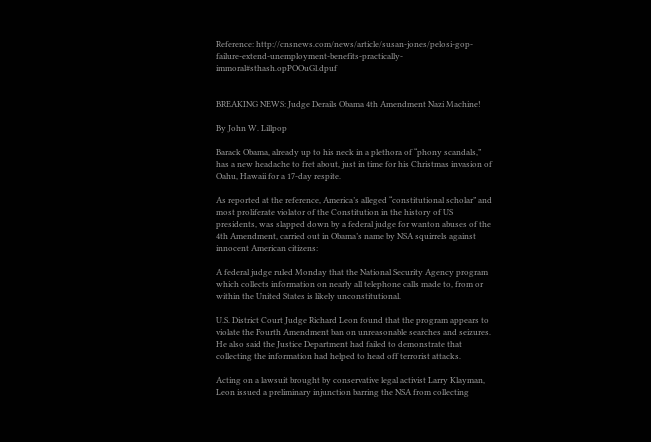Reference: http://cnsnews.com/news/article/susan-jones/pelosi-gop-failure-extend-unemployment-benefits-practically-immoral#sthash.opPOOuGl.dpuf


BREAKING NEWS: Judge Derails Obama 4th Amendment Nazi Machine!

By John W. Lillpop

Barack Obama, already up to his neck in a plethora of “phony scandals,” has a new headache to fret about, just in time for his Christmas invasion of Oahu, Hawaii for a 17-day respite.

As reported at the reference, America’s alleged “constitutional scholar” and most proliferate violator of the Constitution in the history of US presidents, was slapped down by a federal judge for wanton abuses of the 4th Amendment, carried out in Obama’s name by NSA squirrels against innocent American citizens:

A federal judge ruled Monday that the National Security Agency program which collects information on nearly all telephone calls made to, from or within the United States is likely unconstitutional.

U.S. District Court Judge Richard Leon found that the program appears to violate the Fourth Amendment ban on unreasonable searches and seizures. He also said the Justice Department had failed to demonstrate that collecting the information had helped to head off terrorist attacks.

Acting on a lawsuit brought by conservative legal activist Larry Klayman, Leon issued a preliminary injunction barring the NSA from collecting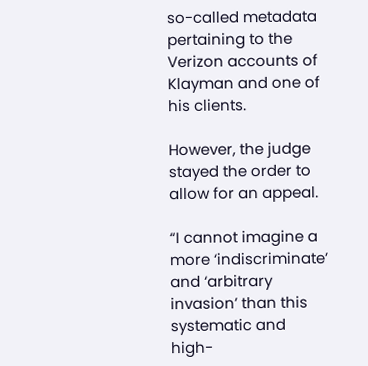so-called metadata pertaining to the Verizon accounts of Klayman and one of his clients.

However, the judge stayed the order to allow for an appeal.

“I cannot imagine a more ‘indiscriminate’ and ‘arbitrary invasion’ than this systematic and high-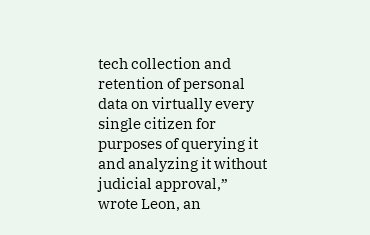tech collection and retention of personal data on virtually every single citizen for purposes of querying it and analyzing it without judicial approval,” wrote Leon, an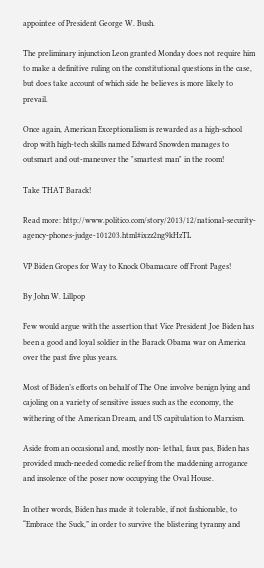appointee of President George W. Bush.

The preliminary injunction Leon granted Monday does not require him to make a definitive ruling on the constitutional questions in the case, but does take account of which side he believes is more likely to prevail.

Once again, American Exceptionalism is rewarded as a high-school drop with high-tech skills named Edward Snowden manages to outsmart and out-maneuver the "smartest man" in the room!

Take THAT Barack!

Read more: http://www.politico.com/story/2013/12/national-security-agency-phones-judge-101203.html#ixzz2ng9kHzTL

VP Biden Gropes for Way to Knock Obamacare off Front Pages!

By John W. Lillpop

Few would argue with the assertion that Vice President Joe Biden has been a good and loyal soldier in the Barack Obama war on America over the past five plus years.

Most of Biden’s efforts on behalf of The One involve benign lying and cajoling on a variety of sensitive issues such as the economy, the withering of the American Dream, and US capitulation to Marxism.

Aside from an occasional and, mostly non- lethal, faux pas, Biden has provided much-needed comedic relief from the maddening arrogance and insolence of the poser now occupying the Oval House.

In other words, Biden has made it tolerable, if not fashionable, to “Embrace the Suck,” in order to survive the blistering tyranny and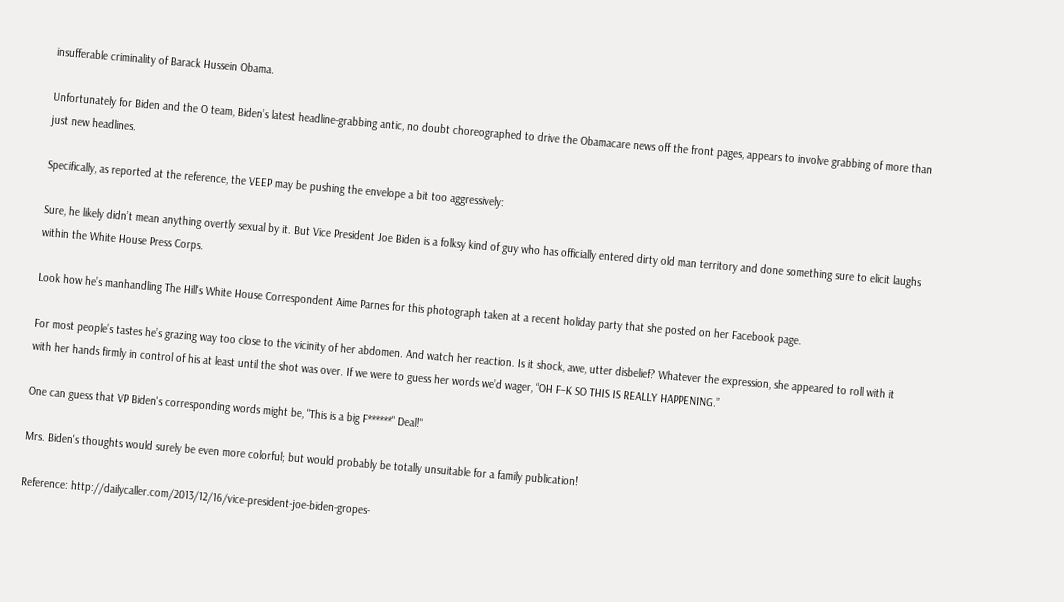insufferable criminality of Barack Hussein Obama.

Unfortunately for Biden and the O team, Biden’s latest headline-grabbing antic, no doubt choreographed to drive the Obamacare news off the front pages, appears to involve grabbing of more than just new headlines.

Specifically, as reported at the reference, the VEEP may be pushing the envelope a bit too aggressively:

Sure, he likely didn’t mean anything overtly sexual by it. But Vice President Joe Biden is a folksy kind of guy who has officially entered dirty old man territory and done something sure to elicit laughs within the White House Press Corps.

Look how he’s manhandling The Hill‘s White House Correspondent Aime Parnes for this photograph taken at a recent holiday party that she posted on her Facebook page.

For most people’s tastes he’s grazing way too close to the vicinity of her abdomen. And watch her reaction. Is it shock, awe, utter disbelief? Whatever the expression, she appeared to roll with it with her hands firmly in control of his at least until the shot was over. If we were to guess her words we’d wager, “OH F–K SO THIS IS REALLY HAPPENING.”

One can guess that VP Biden's corresponding words might be, "This is a big F******" Deal!"

Mrs. Biden's thoughts would surely be even more colorful; but would probably be totally unsuitable for a family publication!

Reference: http://dailycaller.com/2013/12/16/vice-president-joe-biden-gropes-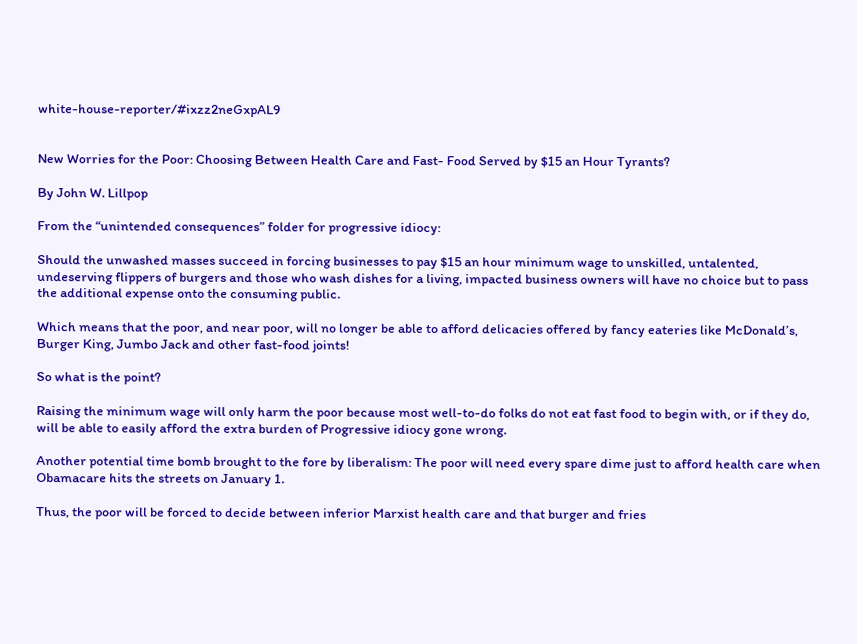white-house-reporter/#ixzz2neGxpAL9


New Worries for the Poor: Choosing Between Health Care and Fast- Food Served by $15 an Hour Tyrants?

By John W. Lillpop

From the “unintended consequences” folder for progressive idiocy:

Should the unwashed masses succeed in forcing businesses to pay $15 an hour minimum wage to unskilled, untalented, undeserving flippers of burgers and those who wash dishes for a living, impacted business owners will have no choice but to pass the additional expense onto the consuming public.

Which means that the poor, and near poor, will no longer be able to afford delicacies offered by fancy eateries like McDonald’s, Burger King, Jumbo Jack and other fast-food joints!

So what is the point?

Raising the minimum wage will only harm the poor because most well-to-do folks do not eat fast food to begin with, or if they do, will be able to easily afford the extra burden of Progressive idiocy gone wrong.

Another potential time bomb brought to the fore by liberalism: The poor will need every spare dime just to afford health care when Obamacare hits the streets on January 1.

Thus, the poor will be forced to decide between inferior Marxist health care and that burger and fries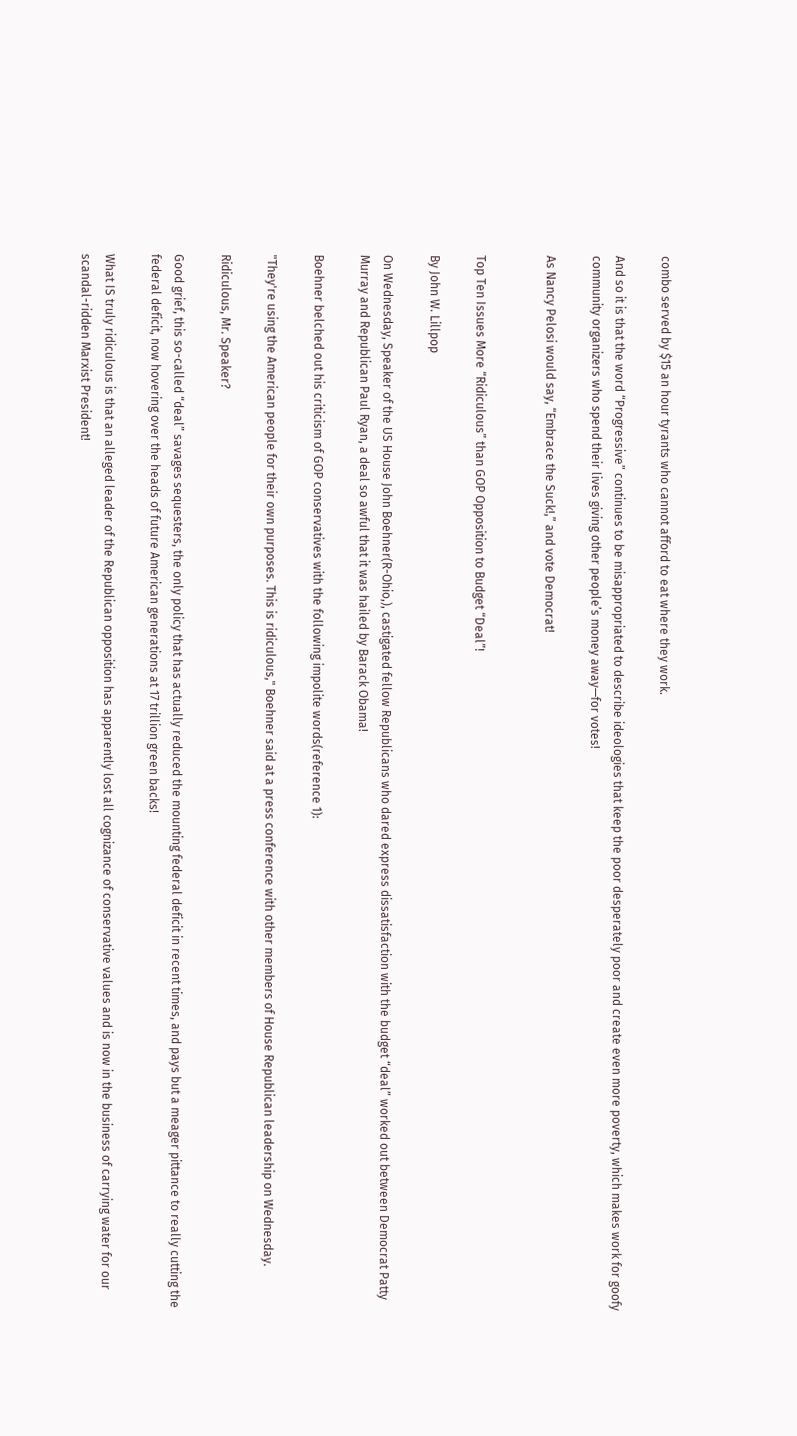combo served by $15 an hour tyrants who cannot afford to eat where they work.

And so it is that the word “Progressive” continues to be misappropriated to describe ideologies that keep the poor desperately poor and create even more poverty, which makes work for goofy community organizers who spend their lives giving other people’s money away—for votes!

As Nancy Pelosi would say, “Embrace the Suck!,” and vote Democrat!


Top Ten Issues More “Ridiculous” than GOP Opposition to Budget “Deal”!

By John W. Lillpop

On Wednesday, Speaker of the US House John Boehner(R-Ohio,), castigated fellow Republicans who dared express dissatisfaction with the budget “deal” worked out between Democrat Patty Murray and Republican Paul Ryan, a deal so awful that it was hailed by Barack Obama!

Boehner belched out his criticism of GOP conservatives with the following impolite words(reference 1):

"They're using the American people for their own purposes. This is ridiculous," Boehner said at a press conference with other members of House Republican leadership on Wednesday.

Ridiculous, Mr. Speaker?

Good grief, this so-called “deal” savages sequesters, the only policy that has actually reduced the mounting federal deficit in recent times, and pays but a meager pittance to really cutting the federal deficit, now hovering over the heads of future American generations at 17 trillion green backs!

What IS truly ridiculous is that an alleged leader of the Republican opposition has apparently lost all cognizance of conservative values and is now in the business of carrying water for our scandal-ridden Marxist President!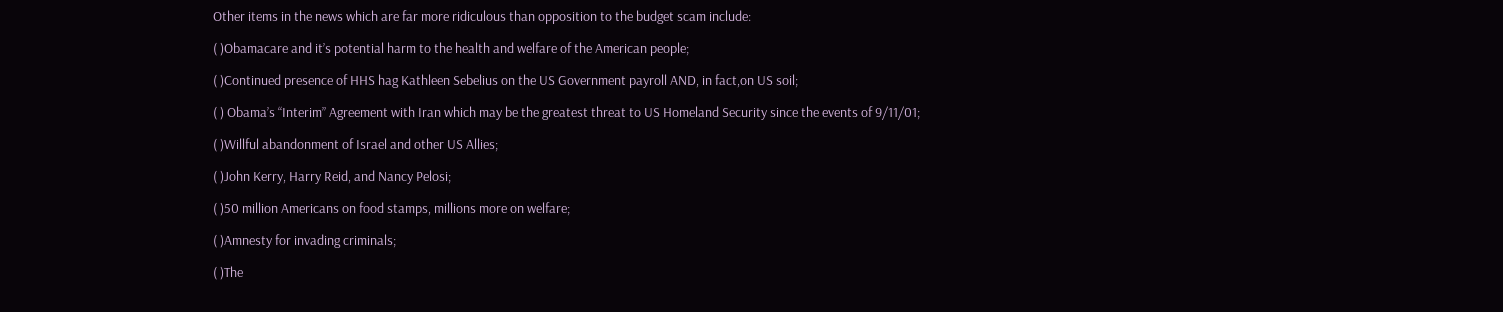Other items in the news which are far more ridiculous than opposition to the budget scam include:

( )Obamacare and it’s potential harm to the health and welfare of the American people;

( )Continued presence of HHS hag Kathleen Sebelius on the US Government payroll AND, in fact,on US soil;

( ) Obama’s “Interim” Agreement with Iran which may be the greatest threat to US Homeland Security since the events of 9/11/01;

( )Willful abandonment of Israel and other US Allies;

( )John Kerry, Harry Reid, and Nancy Pelosi;

( )50 million Americans on food stamps, millions more on welfare;

( )Amnesty for invading criminals;

( )The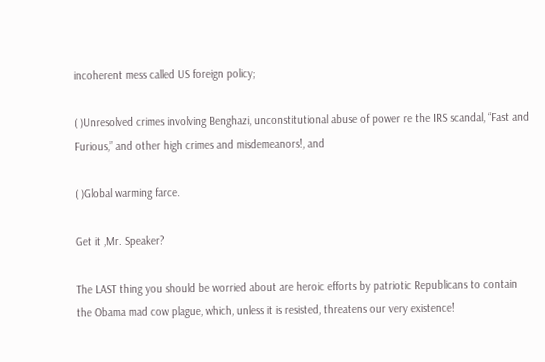incoherent mess called US foreign policy;

( )Unresolved crimes involving Benghazi, unconstitutional abuse of power re the IRS scandal, “Fast and Furious,” and other high crimes and misdemeanors!, and

( )Global warming farce.

Get it ,Mr. Speaker?

The LAST thing you should be worried about are heroic efforts by patriotic Republicans to contain the Obama mad cow plague, which, unless it is resisted, threatens our very existence!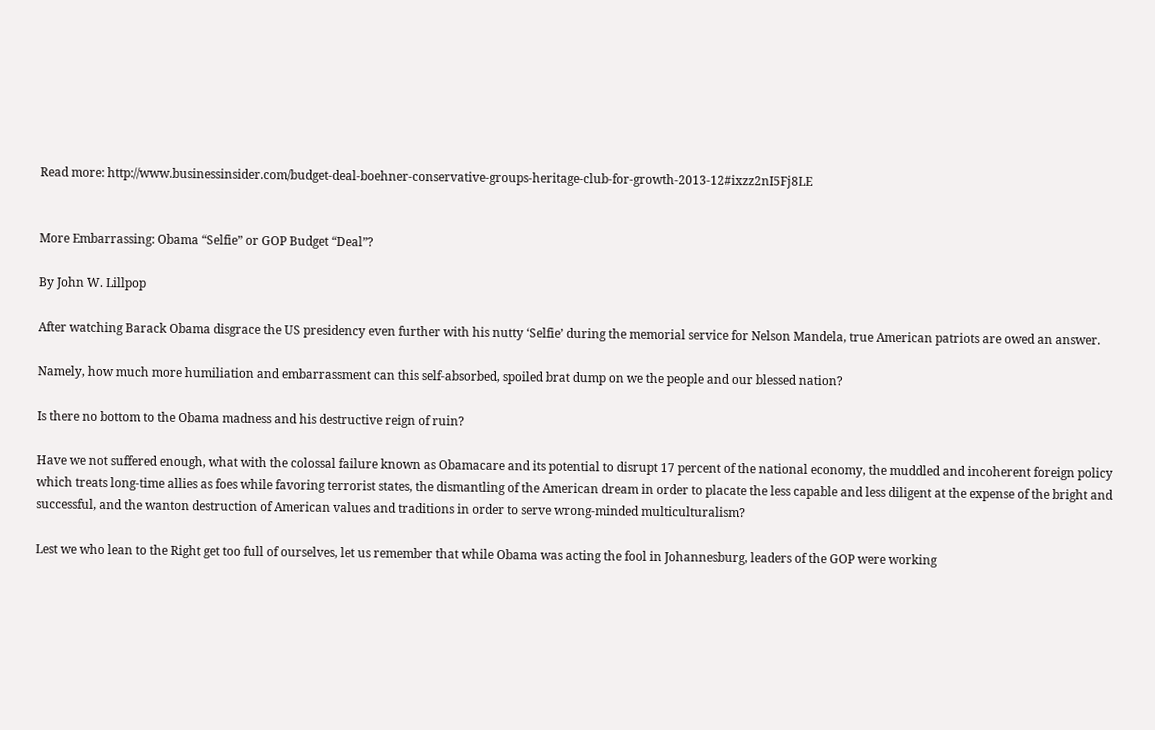Read more: http://www.businessinsider.com/budget-deal-boehner-conservative-groups-heritage-club-for-growth-2013-12#ixzz2nI5Fj8LE


More Embarrassing: Obama “Selfie” or GOP Budget “Deal”?

By John W. Lillpop

After watching Barack Obama disgrace the US presidency even further with his nutty ‘Selfie’ during the memorial service for Nelson Mandela, true American patriots are owed an answer.

Namely, how much more humiliation and embarrassment can this self-absorbed, spoiled brat dump on we the people and our blessed nation?

Is there no bottom to the Obama madness and his destructive reign of ruin?

Have we not suffered enough, what with the colossal failure known as Obamacare and its potential to disrupt 17 percent of the national economy, the muddled and incoherent foreign policy which treats long-time allies as foes while favoring terrorist states, the dismantling of the American dream in order to placate the less capable and less diligent at the expense of the bright and successful, and the wanton destruction of American values and traditions in order to serve wrong-minded multiculturalism?

Lest we who lean to the Right get too full of ourselves, let us remember that while Obama was acting the fool in Johannesburg, leaders of the GOP were working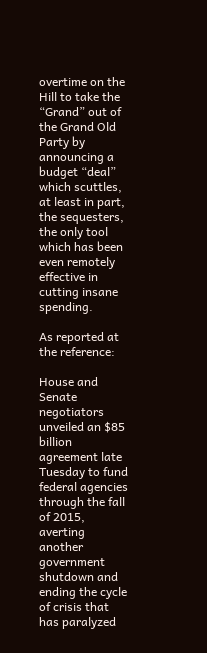overtime on the Hill to take the “Grand” out of the Grand Old Party by announcing a budget “deal” which scuttles, at least in part, the sequesters, the only tool which has been even remotely effective in cutting insane spending.

As reported at the reference:

House and Senate negotiators unveiled an $85 billion agreement late Tuesday to fund federal agencies through the fall of 2015, averting another government shutdown and ending the cycle of crisis that has paralyzed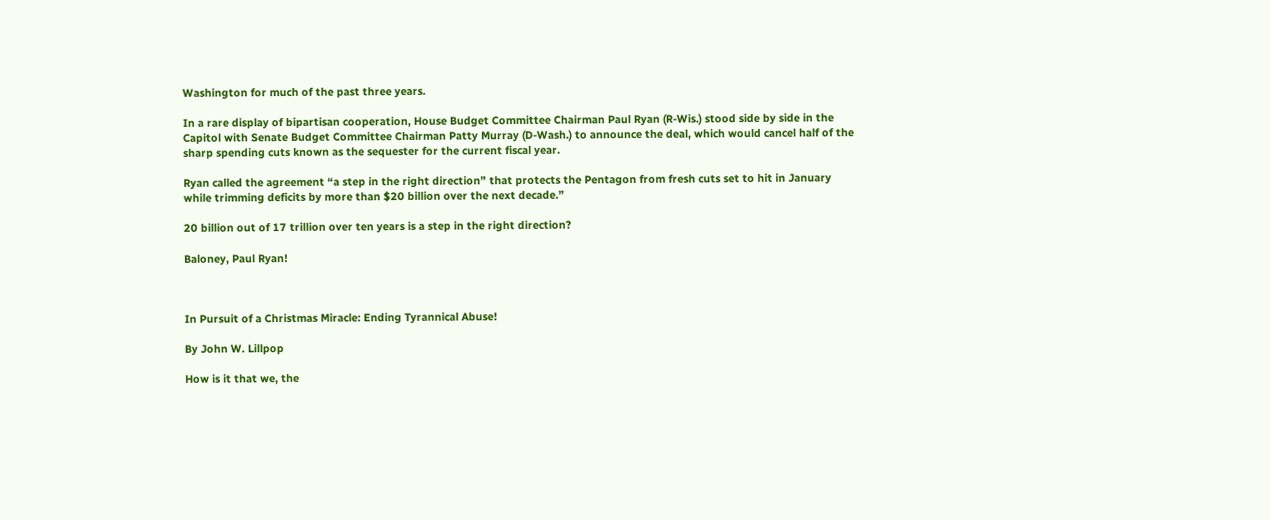Washington for much of the past three years.

In a rare display of bipartisan cooperation, House Budget Committee Chairman Paul Ryan (R-Wis.) stood side by side in the Capitol with Senate Budget Committee Chairman Patty Murray (D-Wash.) to announce the deal, which would cancel half of the sharp spending cuts known as the sequester for the current fiscal year.

Ryan called the agreement “a step in the right direction” that protects the Pentagon from fresh cuts set to hit in January while trimming deficits by more than $20 billion over the next decade.”

20 billion out of 17 trillion over ten years is a step in the right direction?

Baloney, Paul Ryan!



In Pursuit of a Christmas Miracle: Ending Tyrannical Abuse!

By John W. Lillpop

How is it that we, the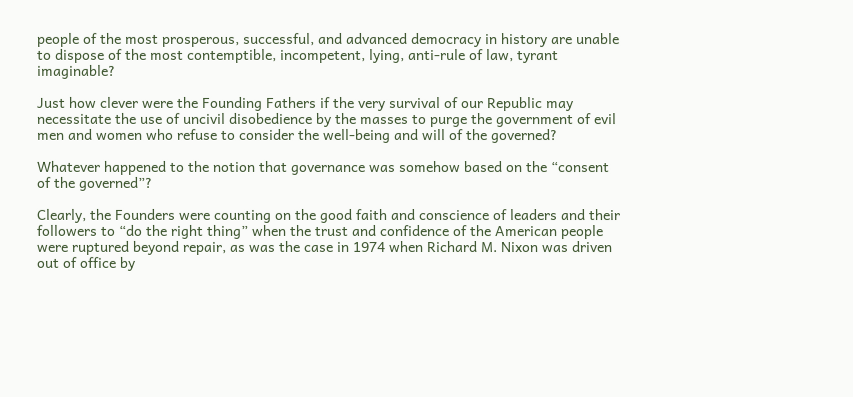people of the most prosperous, successful, and advanced democracy in history are unable to dispose of the most contemptible, incompetent, lying, anti-rule of law, tyrant imaginable?

Just how clever were the Founding Fathers if the very survival of our Republic may necessitate the use of uncivil disobedience by the masses to purge the government of evil men and women who refuse to consider the well-being and will of the governed?

Whatever happened to the notion that governance was somehow based on the “consent of the governed”?

Clearly, the Founders were counting on the good faith and conscience of leaders and their followers to “do the right thing” when the trust and confidence of the American people were ruptured beyond repair, as was the case in 1974 when Richard M. Nixon was driven out of office by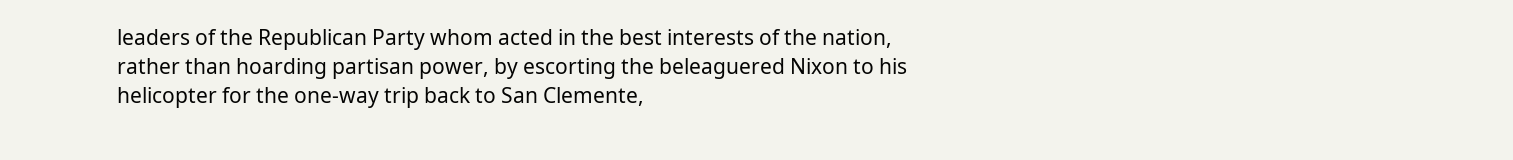leaders of the Republican Party whom acted in the best interests of the nation, rather than hoarding partisan power, by escorting the beleaguered Nixon to his helicopter for the one-way trip back to San Clemente,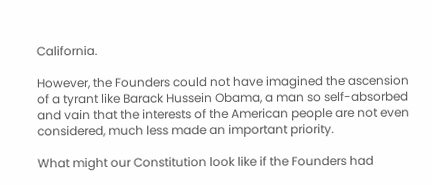California.

However, the Founders could not have imagined the ascension of a tyrant like Barack Hussein Obama, a man so self-absorbed and vain that the interests of the American people are not even considered, much less made an important priority.

What might our Constitution look like if the Founders had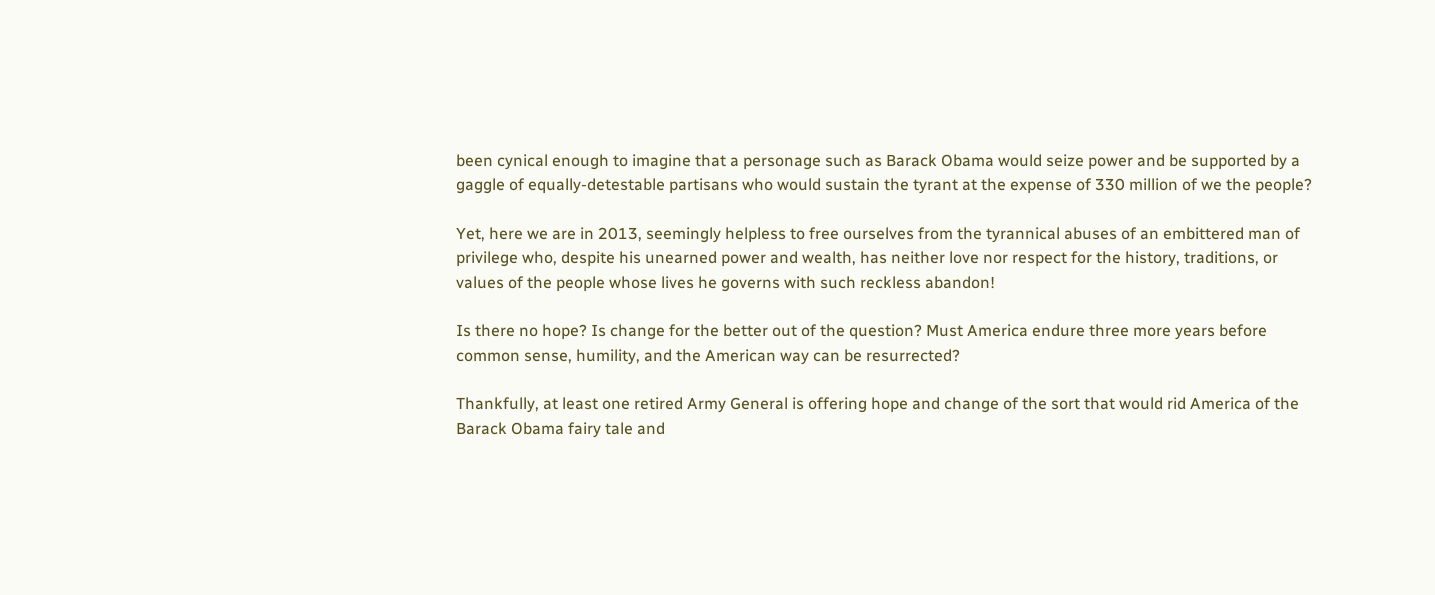been cynical enough to imagine that a personage such as Barack Obama would seize power and be supported by a gaggle of equally-detestable partisans who would sustain the tyrant at the expense of 330 million of we the people?

Yet, here we are in 2013, seemingly helpless to free ourselves from the tyrannical abuses of an embittered man of privilege who, despite his unearned power and wealth, has neither love nor respect for the history, traditions, or values of the people whose lives he governs with such reckless abandon!

Is there no hope? Is change for the better out of the question? Must America endure three more years before common sense, humility, and the American way can be resurrected?

Thankfully, at least one retired Army General is offering hope and change of the sort that would rid America of the Barack Obama fairy tale and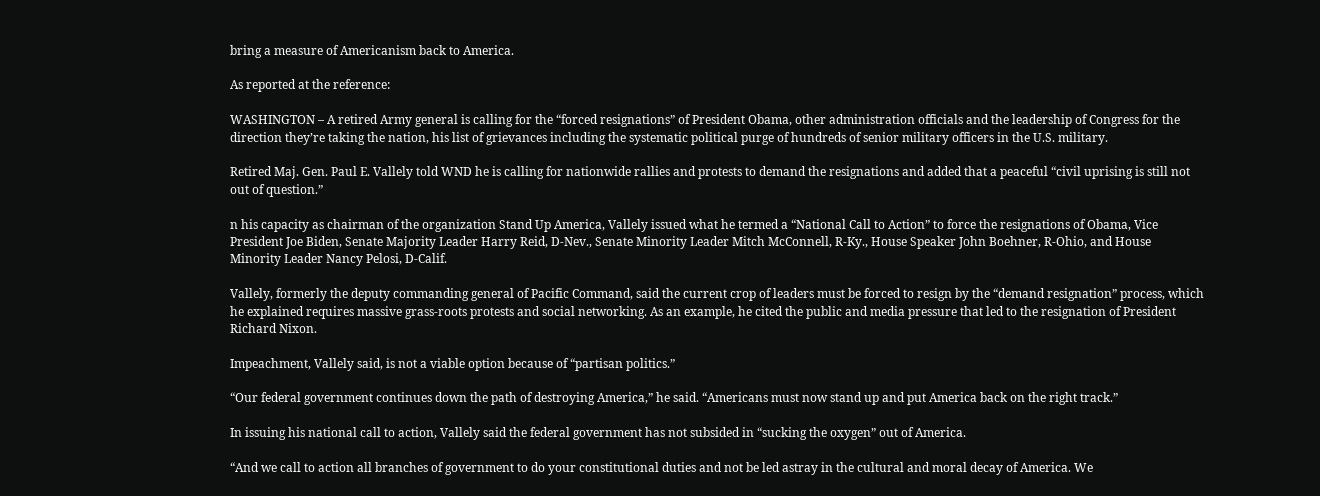bring a measure of Americanism back to America.

As reported at the reference:

WASHINGTON – A retired Army general is calling for the “forced resignations” of President Obama, other administration officials and the leadership of Congress for the direction they’re taking the nation, his list of grievances including the systematic political purge of hundreds of senior military officers in the U.S. military.

Retired Maj. Gen. Paul E. Vallely told WND he is calling for nationwide rallies and protests to demand the resignations and added that a peaceful “civil uprising is still not out of question.”

n his capacity as chairman of the organization Stand Up America, Vallely issued what he termed a “National Call to Action” to force the resignations of Obama, Vice President Joe Biden, Senate Majority Leader Harry Reid, D-Nev., Senate Minority Leader Mitch McConnell, R-Ky., House Speaker John Boehner, R-Ohio, and House Minority Leader Nancy Pelosi, D-Calif.

Vallely, formerly the deputy commanding general of Pacific Command, said the current crop of leaders must be forced to resign by the “demand resignation” process, which he explained requires massive grass-roots protests and social networking. As an example, he cited the public and media pressure that led to the resignation of President Richard Nixon.

Impeachment, Vallely said, is not a viable option because of “partisan politics.”

“Our federal government continues down the path of destroying America,” he said. “Americans must now stand up and put America back on the right track.”

In issuing his national call to action, Vallely said the federal government has not subsided in “sucking the oxygen” out of America.

“And we call to action all branches of government to do your constitutional duties and not be led astray in the cultural and moral decay of America. We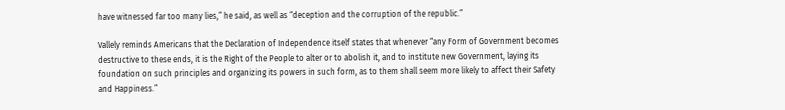have witnessed far too many lies,” he said, as well as “deception and the corruption of the republic.”

Vallely reminds Americans that the Declaration of Independence itself states that whenever “any Form of Government becomes destructive to these ends, it is the Right of the People to alter or to abolish it, and to institute new Government, laying its foundation on such principles and organizing its powers in such form, as to them shall seem more likely to affect their Safety and Happiness.”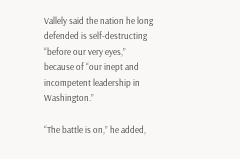Vallely said the nation he long defended is self-destructing “before our very eyes,” because of “our inept and incompetent leadership in Washington.”

“The battle is on,” he added,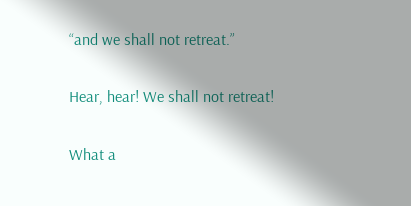“and we shall not retreat.”

Hear, hear! We shall not retreat!

What a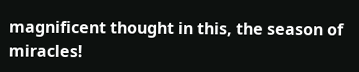magnificent thought in this, the season of miracles!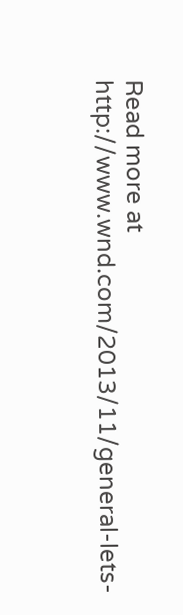Read more at http://www.wnd.com/2013/11/general-lets-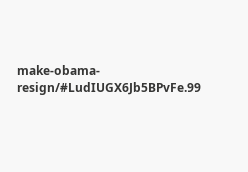make-obama-resign/#LudIUGX6Jb5BPvFe.99